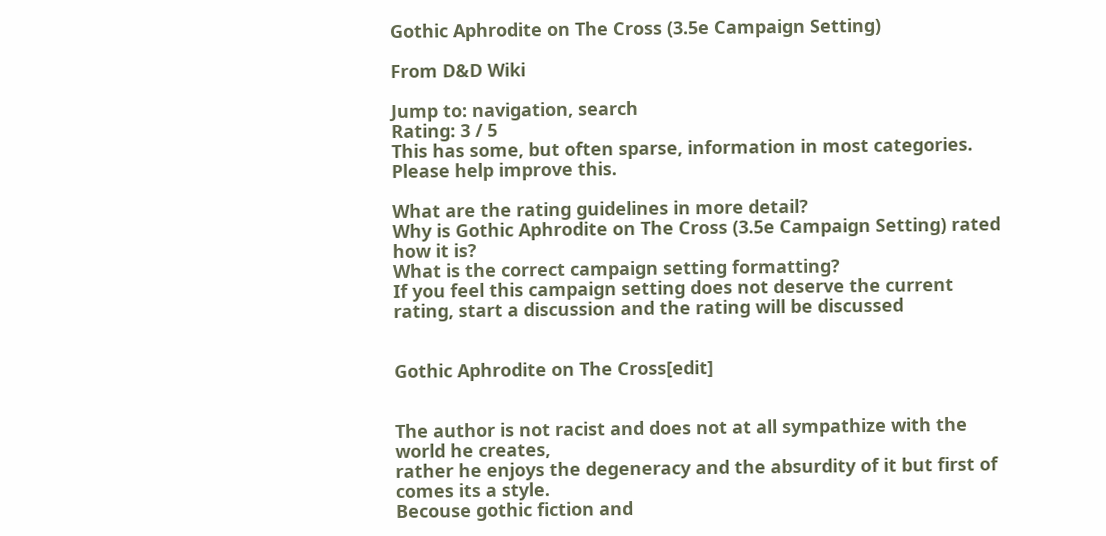Gothic Aphrodite on The Cross (3.5e Campaign Setting)

From D&D Wiki

Jump to: navigation, search
Rating: 3 / 5
This has some, but often sparse, information in most categories. Please help improve this.

What are the rating guidelines in more detail?
Why is Gothic Aphrodite on The Cross (3.5e Campaign Setting) rated how it is?
What is the correct campaign setting formatting?
If you feel this campaign setting does not deserve the current rating, start a discussion and the rating will be discussed


Gothic Aphrodite on The Cross[edit]


The author is not racist and does not at all sympathize with the world he creates,
rather he enjoys the degeneracy and the absurdity of it but first of comes its a style.
Becouse gothic fiction and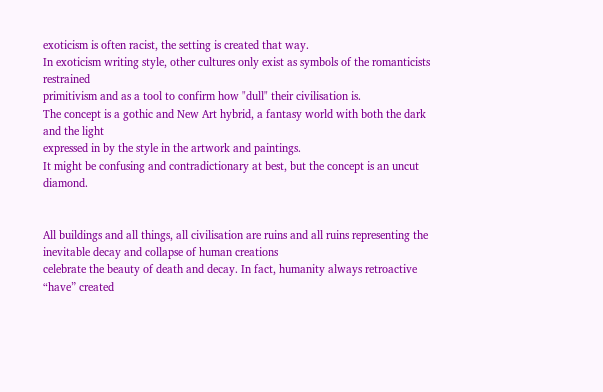exoticism is often racist, the setting is created that way.
In exoticism writing style, other cultures only exist as symbols of the romanticists restrained
primitivism and as a tool to confirm how "dull" their civilisation is.
The concept is a gothic and New Art hybrid, a fantasy world with both the dark and the light
expressed in by the style in the artwork and paintings.
It might be confusing and contradictionary at best, but the concept is an uncut diamond.


All buildings and all things, all civilisation are ruins and all ruins representing the inevitable decay and collapse of human creations
celebrate the beauty of death and decay. In fact, humanity always retroactive “have” created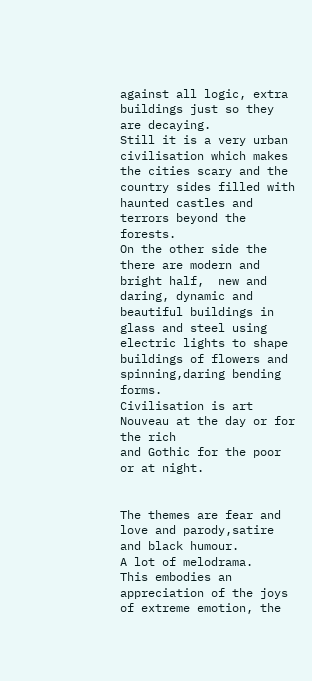against all logic, extra buildings just so they are decaying.
Still it is a very urban civilisation which makes the cities scary and the country sides filled with haunted castles and terrors beyond the forests.
On the other side the there are modern and bright half,  new and daring, dynamic and beautiful buildings in glass and steel using electric lights to shape buildings of flowers and spinning,daring bending forms.
Civilisation is art Nouveau at the day or for the rich
and Gothic for the poor or at night.


The themes are fear and love and parody,satire and black humour.
A lot of melodrama.
This embodies an appreciation of the joys of extreme emotion, the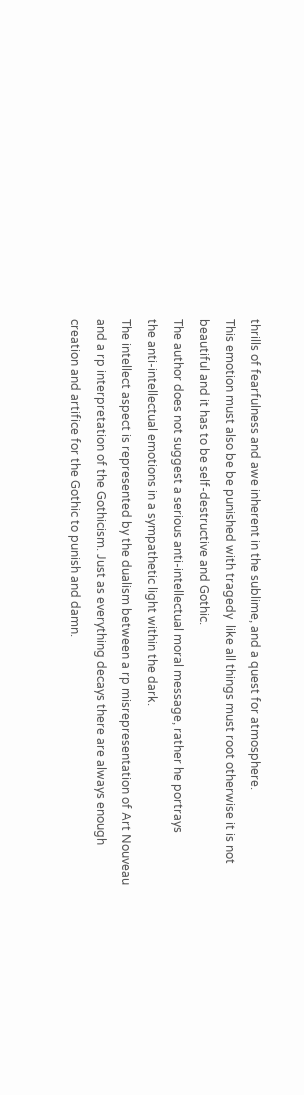thrills of fearfulness and awe inherent in the sublime, and a quest for atmosphere.
This emotion must also be be punished with tragedy  like all things must root otherwise it is not beautiful and it has to be self-destructive and Gothic.
The author does not suggest a serious anti-intellectual moral message, rather he portrays
the anti-intellectual emotions in a sympathetic light within the dark.
The intellect aspect is represented by the dualism between a rp misrepresentation of Art Nouveau
and a rp interpretation of the Gothicism. Just as everything decays there are always enough creation and artifice for the Gothic to punish and damn.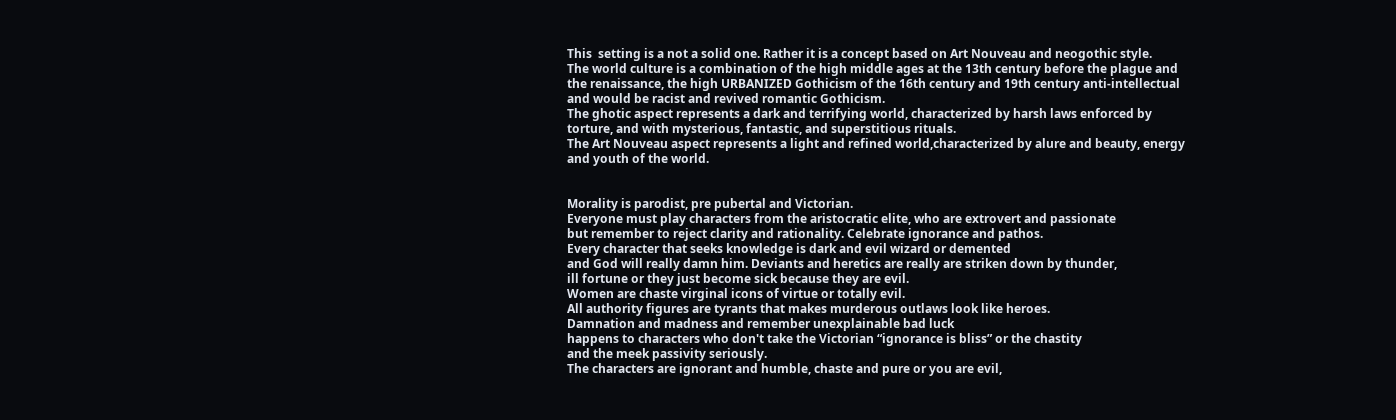This  setting is a not a solid one. Rather it is a concept based on Art Nouveau and neogothic style.
The world culture is a combination of the high middle ages at the 13th century before the plague and the renaissance, the high URBANIZED Gothicism of the 16th century and 19th century anti-intellectual
and would be racist and revived romantic Gothicism.
The ghotic aspect represents a dark and terrifying world, characterized by harsh laws enforced by torture, and with mysterious, fantastic, and superstitious rituals.
The Art Nouveau aspect represents a light and refined world,characterized by alure and beauty, energy and youth of the world.


Morality is parodist, pre pubertal and Victorian.
Everyone must play characters from the aristocratic elite, who are extrovert and passionate
but remember to reject clarity and rationality. Celebrate ignorance and pathos.
Every character that seeks knowledge is dark and evil wizard or demented
and God will really damn him. Deviants and heretics are really are striken down by thunder,
ill fortune or they just become sick because they are evil.
Women are chaste virginal icons of virtue or totally evil.
All authority figures are tyrants that makes murderous outlaws look like heroes.
Damnation and madness and remember unexplainable bad luck
happens to characters who don't take the Victorian “ignorance is bliss” or the chastity
and the meek passivity seriously.
The characters are ignorant and humble, chaste and pure or you are evil,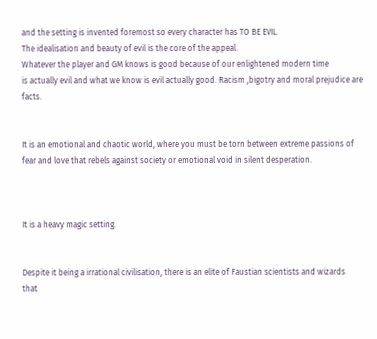and the setting is invented foremost so every character has TO BE EVIL.
The idealisation and beauty of evil is the core of the appeal.
Whatever the player and GM knows is good because of our enlightened modern time
is actually evil and what we know is evil actually good. Racism ,bigotry and moral prejudice are facts.


It is an emotional and chaotic world, where you must be torn between extreme passions of fear and love that rebels against society or emotional void in silent desperation.



It is a heavy magic setting.


Despite it being a irrational civilisation, there is an elite of Faustian scientists and wizards
that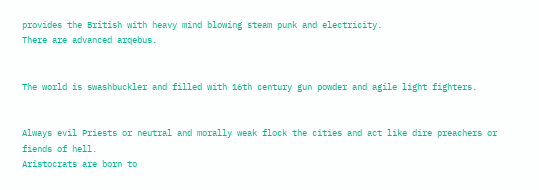provides the British with heavy mind blowing steam punk and electricity.
There are advanced arqebus.


The world is swashbuckler and filled with 16th century gun powder and agile light fighters.


Always evil Priests or neutral and morally weak flock the cities and act like dire preachers or fiends of hell.
Aristocrats are born to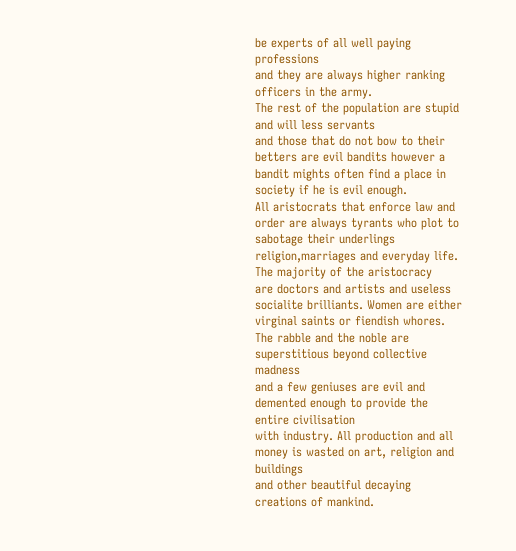be experts of all well paying professions
and they are always higher ranking officers in the army.
The rest of the population are stupid and will less servants
and those that do not bow to their betters are evil bandits however a bandit mights often find a place in society if he is evil enough.
All aristocrats that enforce law and order are always tyrants who plot to sabotage their underlings
religion,marriages and everyday life. The majority of the aristocracy
are doctors and artists and useless socialite brilliants. Women are either virginal saints or fiendish whores. The rabble and the noble are superstitious beyond collective madness
and a few geniuses are evil and demented enough to provide the entire civilisation
with industry. All production and all money is wasted on art, religion and buildings
and other beautiful decaying creations of mankind.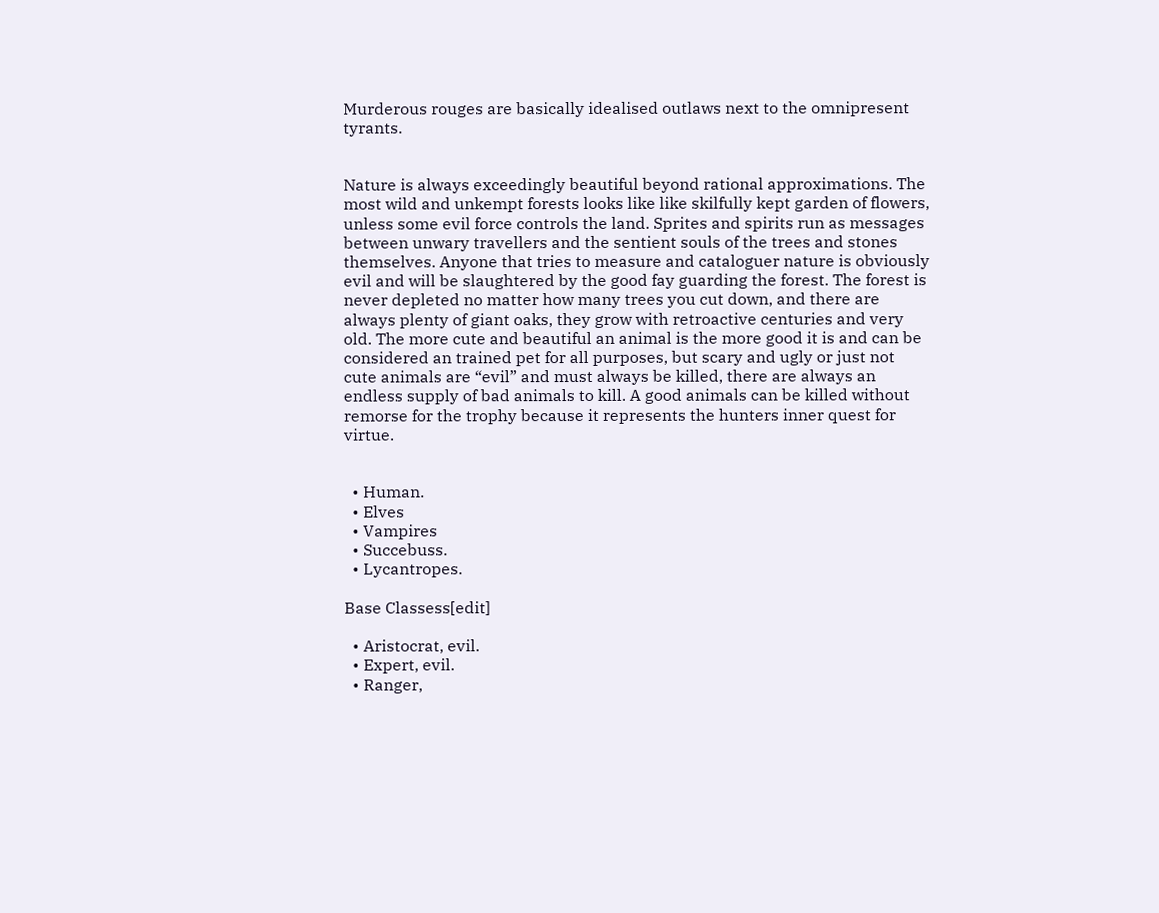Murderous rouges are basically idealised outlaws next to the omnipresent tyrants.


Nature is always exceedingly beautiful beyond rational approximations. The most wild and unkempt forests looks like like skilfully kept garden of flowers, unless some evil force controls the land. Sprites and spirits run as messages between unwary travellers and the sentient souls of the trees and stones themselves. Anyone that tries to measure and cataloguer nature is obviously evil and will be slaughtered by the good fay guarding the forest. The forest is never depleted no matter how many trees you cut down, and there are always plenty of giant oaks, they grow with retroactive centuries and very old. The more cute and beautiful an animal is the more good it is and can be considered an trained pet for all purposes, but scary and ugly or just not cute animals are “evil” and must always be killed, there are always an endless supply of bad animals to kill. A good animals can be killed without remorse for the trophy because it represents the hunters inner quest for virtue.


  • Human.
  • Elves
  • Vampires
  • Succebuss.
  • Lycantropes.

Base Classess[edit]

  • Aristocrat, evil.
  • Expert, evil.
  • Ranger,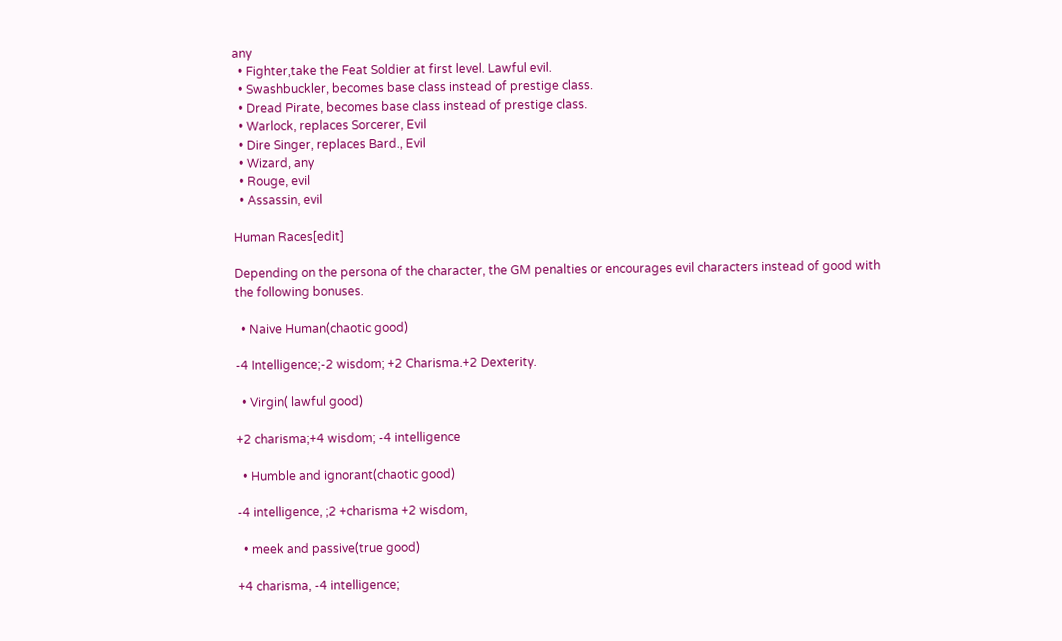any
  • Fighter,take the Feat Soldier at first level. Lawful evil.
  • Swashbuckler, becomes base class instead of prestige class.
  • Dread Pirate, becomes base class instead of prestige class.
  • Warlock, replaces Sorcerer, Evil
  • Dire Singer, replaces Bard., Evil
  • Wizard, any
  • Rouge, evil
  • Assassin, evil

Human Races[edit]

Depending on the persona of the character, the GM penalties or encourages evil characters instead of good with the following bonuses.

  • Naive Human(chaotic good)

-4 Intelligence;-2 wisdom; +2 Charisma.+2 Dexterity.

  • Virgin( lawful good)

+2 charisma;+4 wisdom; -4 intelligence

  • Humble and ignorant(chaotic good)

-4 intelligence, ;2 +charisma +2 wisdom,

  • meek and passive(true good)

+4 charisma, -4 intelligence;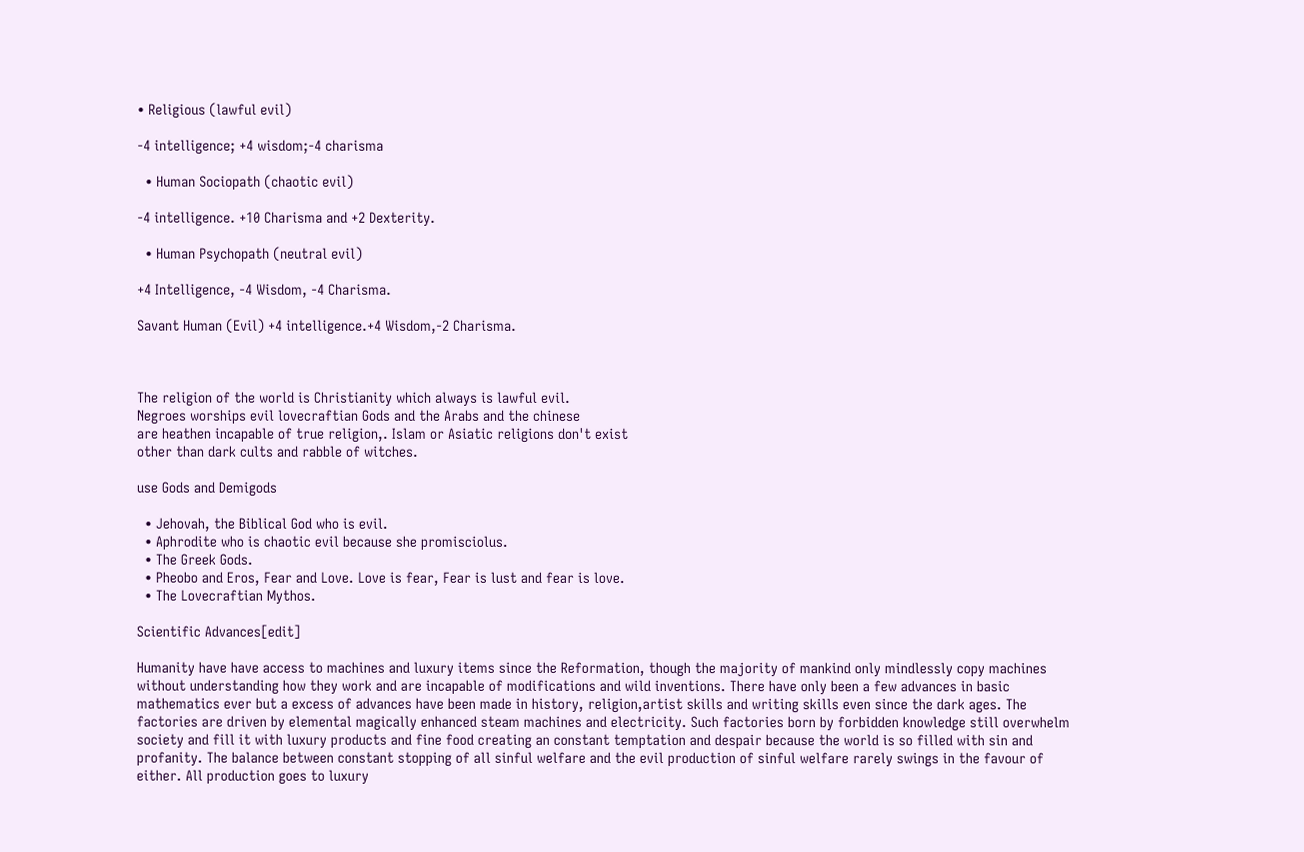• Religious (lawful evil)

-4 intelligence; +4 wisdom;-4 charisma

  • Human Sociopath (chaotic evil)

-4 intelligence. +10 Charisma and +2 Dexterity.

  • Human Psychopath (neutral evil)

+4 Intelligence, -4 Wisdom, -4 Charisma.

Savant Human (Evil) +4 intelligence.+4 Wisdom,-2 Charisma.



The religion of the world is Christianity which always is lawful evil.
Negroes worships evil lovecraftian Gods and the Arabs and the chinese
are heathen incapable of true religion,. Islam or Asiatic religions don't exist
other than dark cults and rabble of witches.

use Gods and Demigods

  • Jehovah, the Biblical God who is evil.
  • Aphrodite who is chaotic evil because she promisciolus.
  • The Greek Gods.
  • Pheobo and Eros, Fear and Love. Love is fear, Fear is lust and fear is love.
  • The Lovecraftian Mythos.

Scientific Advances[edit]

Humanity have have access to machines and luxury items since the Reformation, though the majority of mankind only mindlessly copy machines without understanding how they work and are incapable of modifications and wild inventions. There have only been a few advances in basic mathematics ever but a excess of advances have been made in history, religion,artist skills and writing skills even since the dark ages. The factories are driven by elemental magically enhanced steam machines and electricity. Such factories born by forbidden knowledge still overwhelm society and fill it with luxury products and fine food creating an constant temptation and despair because the world is so filled with sin and profanity. The balance between constant stopping of all sinful welfare and the evil production of sinful welfare rarely swings in the favour of either. All production goes to luxury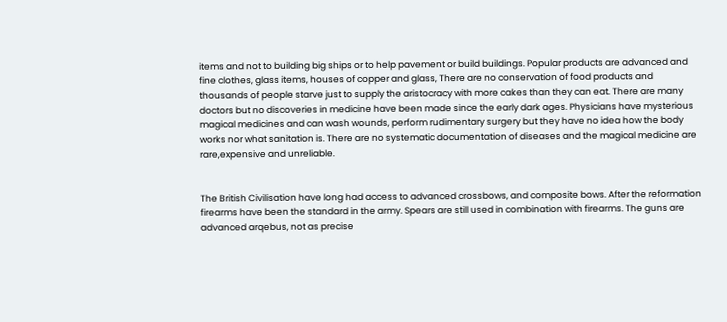items and not to building big ships or to help pavement or build buildings. Popular products are advanced and fine clothes, glass items, houses of copper and glass, There are no conservation of food products and thousands of people starve just to supply the aristocracy with more cakes than they can eat. There are many doctors but no discoveries in medicine have been made since the early dark ages. Physicians have mysterious magical medicines and can wash wounds, perform rudimentary surgery but they have no idea how the body works nor what sanitation is. There are no systematic documentation of diseases and the magical medicine are rare,expensive and unreliable.


The British Civilisation have long had access to advanced crossbows, and composite bows. After the reformation firearms have been the standard in the army. Spears are still used in combination with firearms. The guns are advanced arqebus, not as precise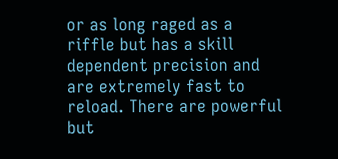or as long raged as a riffle but has a skill dependent precision and are extremely fast to reload. There are powerful but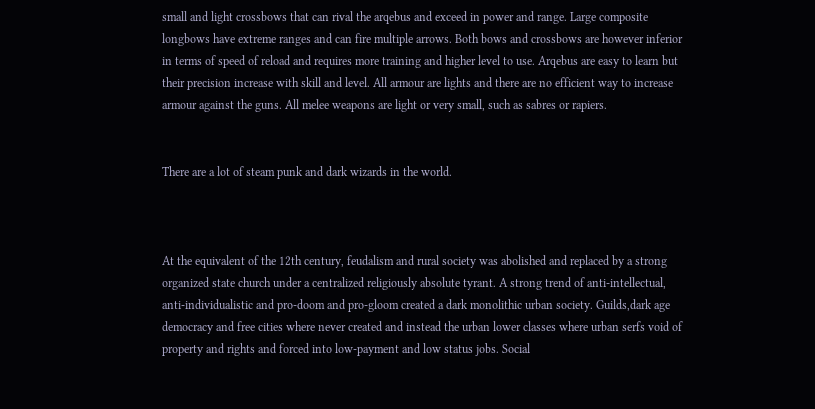small and light crossbows that can rival the arqebus and exceed in power and range. Large composite longbows have extreme ranges and can fire multiple arrows. Both bows and crossbows are however inferior in terms of speed of reload and requires more training and higher level to use. Arqebus are easy to learn but their precision increase with skill and level. All armour are lights and there are no efficient way to increase armour against the guns. All melee weapons are light or very small, such as sabres or rapiers.


There are a lot of steam punk and dark wizards in the world.



At the equivalent of the 12th century, feudalism and rural society was abolished and replaced by a strong organized state church under a centralized religiously absolute tyrant. A strong trend of anti-intellectual, anti-individualistic and pro-doom and pro-gloom created a dark monolithic urban society. Guilds,dark age democracy and free cities where never created and instead the urban lower classes where urban serfs void of property and rights and forced into low-payment and low status jobs. Social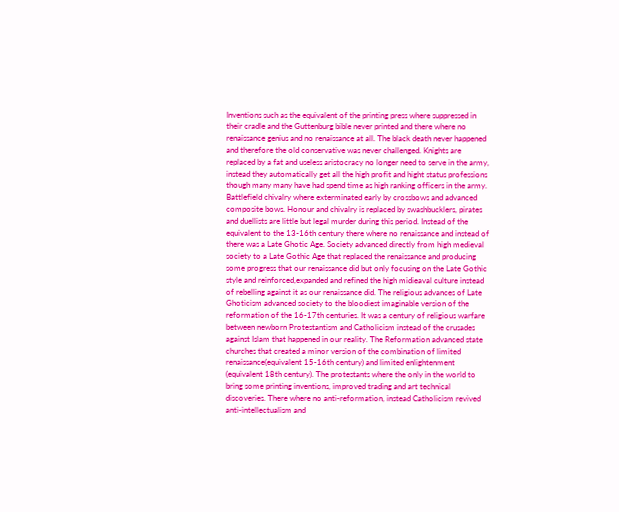Inventions such as the equivalent of the printing press where suppressed in their cradle and the Guttenburg bible never printed and there where no renaissance genius and no renaissance at all. The black death never happened and therefore the old conservative was never challenged. Knights are replaced by a fat and useless aristocracy no longer need to serve in the army, instead they automatically get all the high profit and hight status professions though many many have had spend time as high ranking officers in the army. Battlefield chivalry where exterminated early by crossbows and advanced composite bows. Honour and chivalry is replaced by swashbucklers, pirates and duellists are little but legal murder during this period. Instead of the equivalent to the 13-16th century there where no renaissance and instead of there was a Late Ghotic Age. Society advanced directly from high medieval society to a Late Gothic Age that replaced the renaissance and producing some progress that our renaissance did but only focusing on the Late Gothic style and reinforced,expanded and refined the high midieaval culture instead of rebelling against it as our renaissance did. The religious advances of Late Ghoticism advanced society to the bloodiest imaginable version of the reformation of the 16-17th centuries. It was a century of religious warfare between newborn Protestantism and Catholicism instead of the crusades against Islam that happened in our reality. The Reformation advanced state churches that created a minor version of the combination of limited renaissance(equivalent 15-16th century) and limited enlightenment (equivalent 18th century). The protestants where the only in the world to bring some printing inventions, improved trading and art technical discoveries. There where no anti-reformation, instead Catholicism revived anti-intellectualism and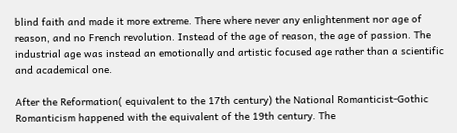blind faith and made it more extreme. There where never any enlightenment nor age of reason, and no French revolution. Instead of the age of reason, the age of passion. The industrial age was instead an emotionally and artistic focused age rather than a scientific and academical one.

After the Reformation( equivalent to the 17th century) the National Romanticist-Gothic Romanticism happened with the equivalent of the 19th century. The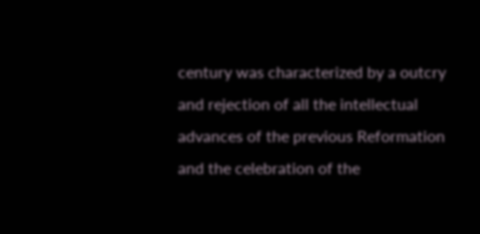century was characterized by a outcry and rejection of all the intellectual advances of the previous Reformation and the celebration of the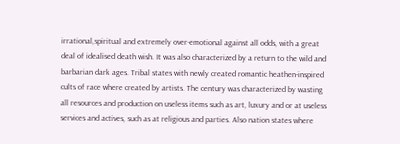irrational,spiritual and extremely over-emotional against all odds, with a great deal of idealised death wish. It was also characterized by a return to the wild and barbarian dark ages. Tribal states with newly created romantic heathen-inspired cults of race where created by artists. The century was characterized by wasting all resources and production on useless items such as art, luxury and or at useless services and actives, such as at religious and parties. Also nation states where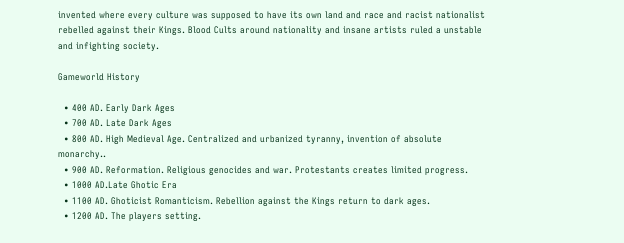invented where every culture was supposed to have its own land and race and racist nationalist rebelled against their Kings. Blood Cults around nationality and insane artists ruled a unstable and infighting society.

Gameworld History

  • 400 AD. Early Dark Ages
  • 700 AD. Late Dark Ages
  • 800 AD. High Medieval Age. Centralized and urbanized tyranny, invention of absolute monarchy..
  • 900 AD. Reformation. Religious genocides and war. Protestants creates limited progress.
  • 1000 AD.Late Ghotic Era
  • 1100 AD. Ghoticist Romanticism. Rebellion against the Kings return to dark ages.
  • 1200 AD. The players setting.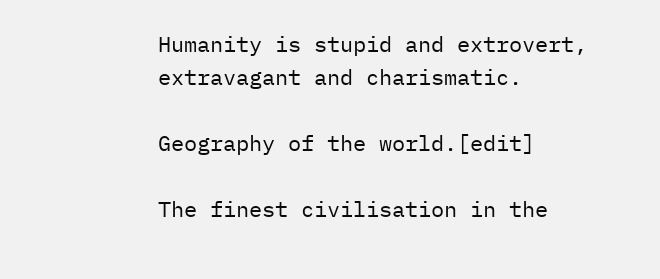Humanity is stupid and extrovert, extravagant and charismatic.

Geography of the world.[edit]

The finest civilisation in the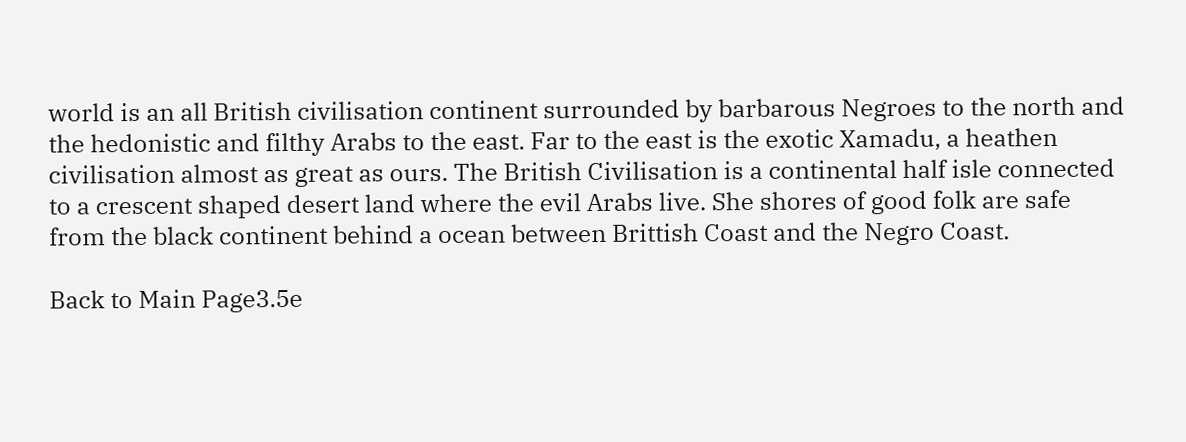world is an all British civilisation continent surrounded by barbarous Negroes to the north and the hedonistic and filthy Arabs to the east. Far to the east is the exotic Xamadu, a heathen civilisation almost as great as ours. The British Civilisation is a continental half isle connected to a crescent shaped desert land where the evil Arabs live. She shores of good folk are safe from the black continent behind a ocean between Brittish Coast and the Negro Coast.

Back to Main Page3.5e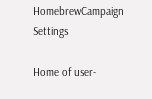HomebrewCampaign Settings

Home of user-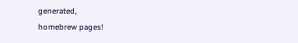generated,
homebrew pages!